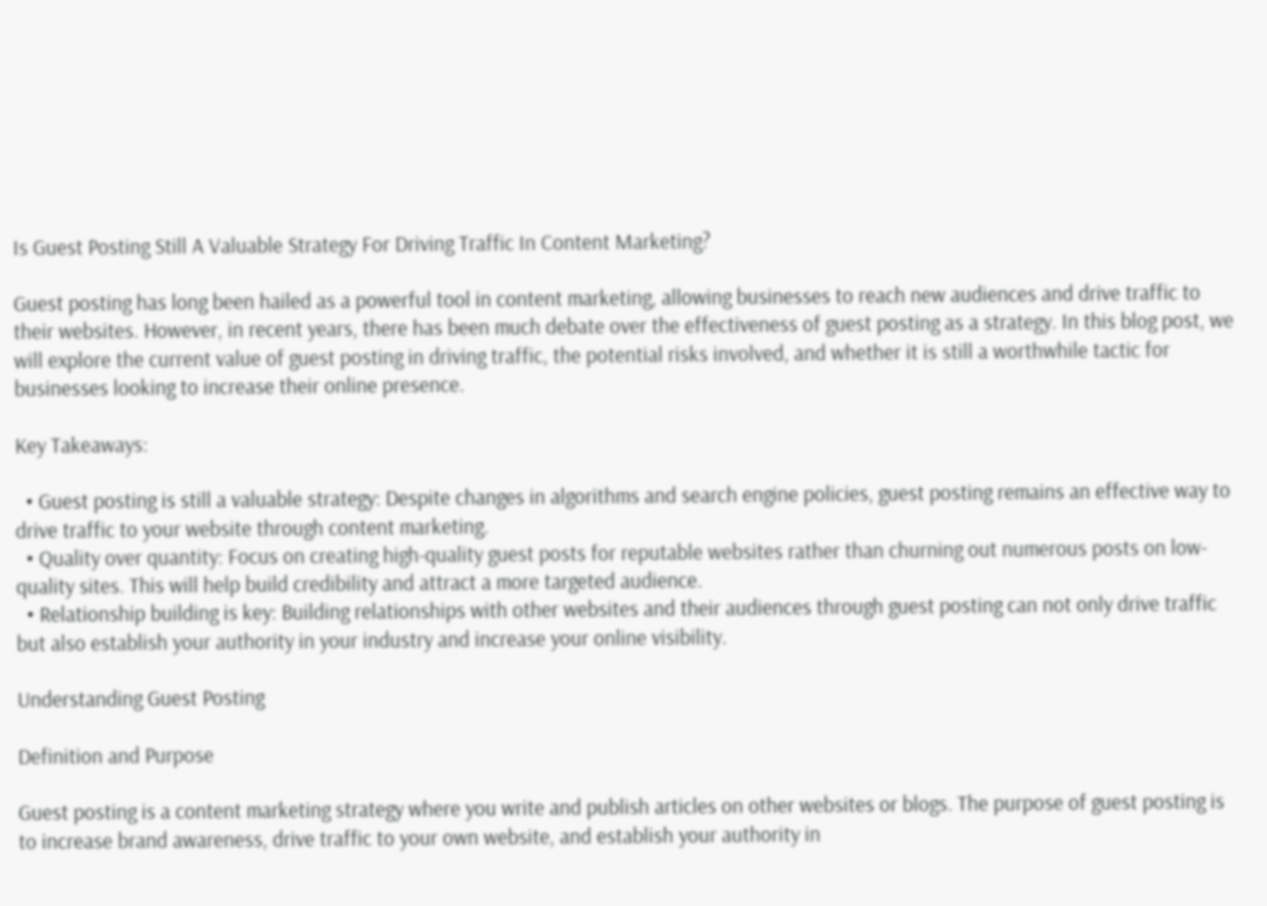Is Guest Posting Still A Valuable Strategy For Driving Traffic In Content Marketing?

Guest posting has long been hailed as a powerful tool in content marketing, allowing businesses to reach new audiences and drive traffic to their websites. However, in recent years, there has been much debate over the effectiveness of guest posting as a strategy. In this blog post, we will explore the current value of guest posting in driving traffic, the potential risks involved, and whether it is still a worthwhile tactic for businesses looking to increase their online presence.

Key Takeaways:

  • Guest posting is still a valuable strategy: Despite changes in algorithms and search engine policies, guest posting remains an effective way to drive traffic to your website through content marketing.
  • Quality over quantity: Focus on creating high-quality guest posts for reputable websites rather than churning out numerous posts on low-quality sites. This will help build credibility and attract a more targeted audience.
  • Relationship building is key: Building relationships with other websites and their audiences through guest posting can not only drive traffic but also establish your authority in your industry and increase your online visibility.

Understanding Guest Posting

Definition and Purpose

Guest posting is a content marketing strategy where you write and publish articles on other websites or blogs. The purpose of guest posting is to increase brand awareness, drive traffic to your own website, and establish your authority in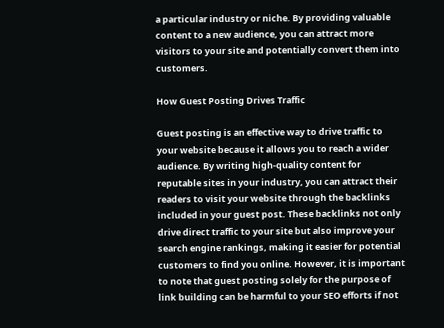a particular industry or niche. By providing valuable content to a new audience, you can attract more visitors to your site and potentially convert them into customers.

How Guest Posting Drives Traffic

Guest posting is an effective way to drive traffic to your website because it allows you to reach a wider audience. By writing high-quality content for reputable sites in your industry, you can attract their readers to visit your website through the backlinks included in your guest post. These backlinks not only drive direct traffic to your site but also improve your search engine rankings, making it easier for potential customers to find you online. However, it is important to note that guest posting solely for the purpose of link building can be harmful to your SEO efforts if not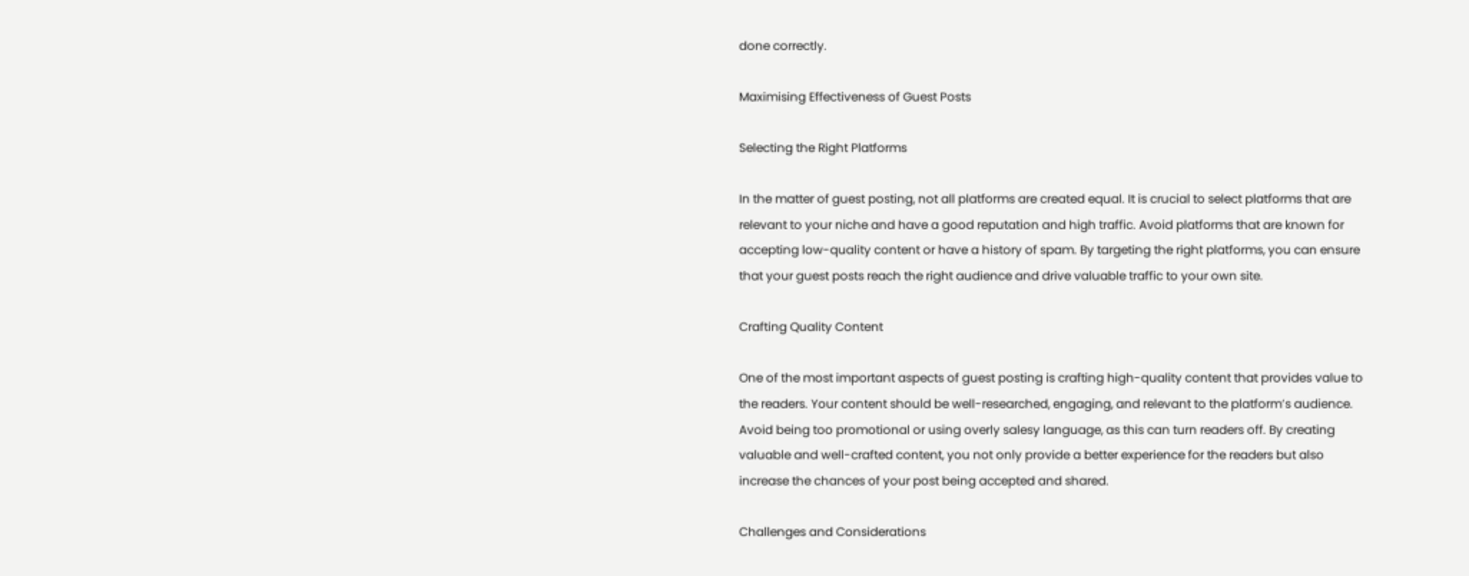done correctly.

Maximising Effectiveness of Guest Posts

Selecting the Right Platforms

In the matter of guest posting, not all platforms are created equal. It is crucial to select platforms that are relevant to your niche and have a good reputation and high traffic. Avoid platforms that are known for accepting low-quality content or have a history of spam. By targeting the right platforms, you can ensure that your guest posts reach the right audience and drive valuable traffic to your own site.

Crafting Quality Content

One of the most important aspects of guest posting is crafting high-quality content that provides value to the readers. Your content should be well-researched, engaging, and relevant to the platform’s audience. Avoid being too promotional or using overly salesy language, as this can turn readers off. By creating valuable and well-crafted content, you not only provide a better experience for the readers but also increase the chances of your post being accepted and shared.

Challenges and Considerations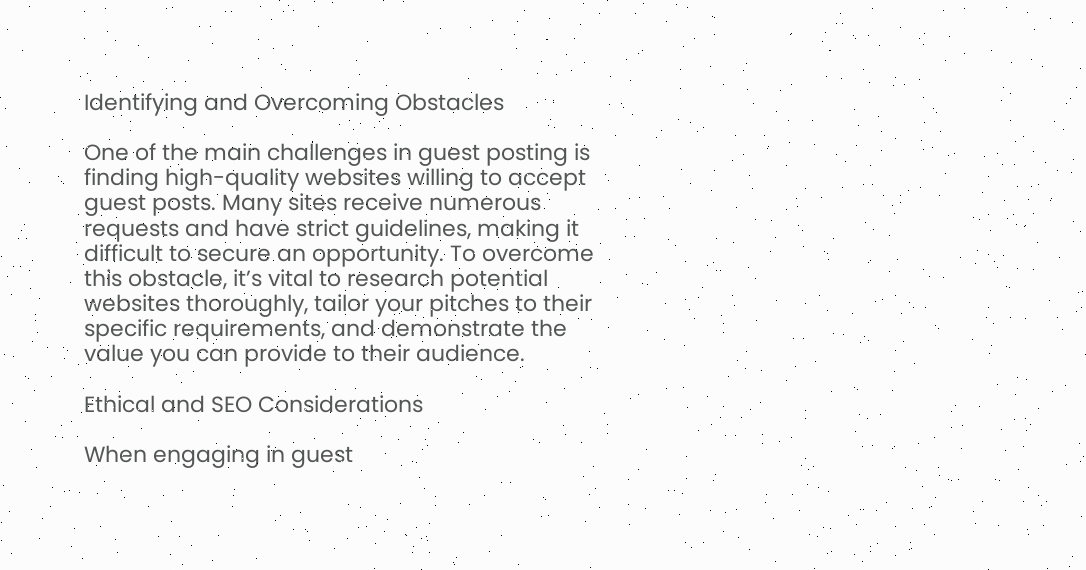Identifying and Overcoming Obstacles

One of the main challenges in guest posting is finding high-quality websites willing to accept guest posts. Many sites receive numerous requests and have strict guidelines, making it difficult to secure an opportunity. To overcome this obstacle, it’s vital to research potential websites thoroughly, tailor your pitches to their specific requirements, and demonstrate the value you can provide to their audience.

Ethical and SEO Considerations

When engaging in guest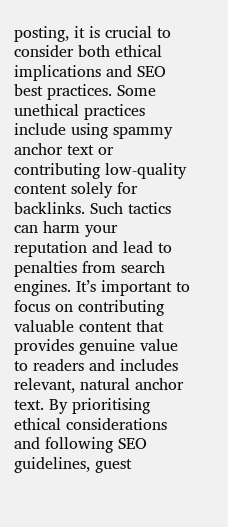posting, it is crucial to consider both ethical implications and SEO best practices. Some unethical practices include using spammy anchor text or contributing low-quality content solely for backlinks. Such tactics can harm your reputation and lead to penalties from search engines. It’s important to focus on contributing valuable content that provides genuine value to readers and includes relevant, natural anchor text. By prioritising ethical considerations and following SEO guidelines, guest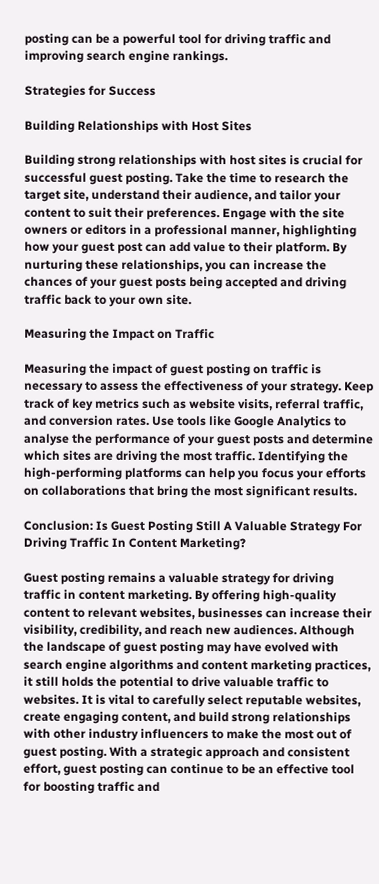posting can be a powerful tool for driving traffic and improving search engine rankings.

Strategies for Success

Building Relationships with Host Sites

Building strong relationships with host sites is crucial for successful guest posting. Take the time to research the target site, understand their audience, and tailor your content to suit their preferences. Engage with the site owners or editors in a professional manner, highlighting how your guest post can add value to their platform. By nurturing these relationships, you can increase the chances of your guest posts being accepted and driving traffic back to your own site.

Measuring the Impact on Traffic

Measuring the impact of guest posting on traffic is necessary to assess the effectiveness of your strategy. Keep track of key metrics such as website visits, referral traffic, and conversion rates. Use tools like Google Analytics to analyse the performance of your guest posts and determine which sites are driving the most traffic. Identifying the high-performing platforms can help you focus your efforts on collaborations that bring the most significant results.

Conclusion: Is Guest Posting Still A Valuable Strategy For Driving Traffic In Content Marketing?

Guest posting remains a valuable strategy for driving traffic in content marketing. By offering high-quality content to relevant websites, businesses can increase their visibility, credibility, and reach new audiences. Although the landscape of guest posting may have evolved with search engine algorithms and content marketing practices, it still holds the potential to drive valuable traffic to websites. It is vital to carefully select reputable websites, create engaging content, and build strong relationships with other industry influencers to make the most out of guest posting. With a strategic approach and consistent effort, guest posting can continue to be an effective tool for boosting traffic and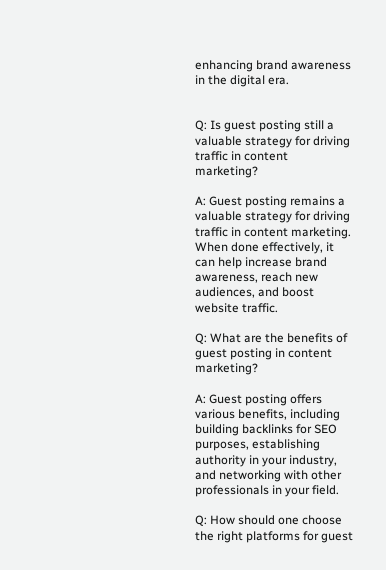enhancing brand awareness in the digital era.


Q: Is guest posting still a valuable strategy for driving traffic in content marketing?

A: Guest posting remains a valuable strategy for driving traffic in content marketing. When done effectively, it can help increase brand awareness, reach new audiences, and boost website traffic.

Q: What are the benefits of guest posting in content marketing?

A: Guest posting offers various benefits, including building backlinks for SEO purposes, establishing authority in your industry, and networking with other professionals in your field.

Q: How should one choose the right platforms for guest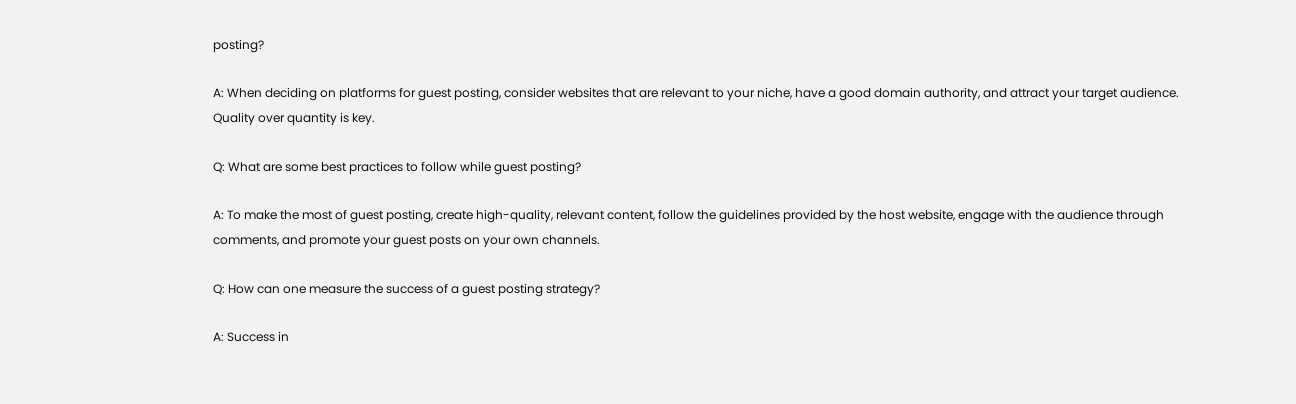posting?

A: When deciding on platforms for guest posting, consider websites that are relevant to your niche, have a good domain authority, and attract your target audience. Quality over quantity is key.

Q: What are some best practices to follow while guest posting?

A: To make the most of guest posting, create high-quality, relevant content, follow the guidelines provided by the host website, engage with the audience through comments, and promote your guest posts on your own channels.

Q: How can one measure the success of a guest posting strategy?

A: Success in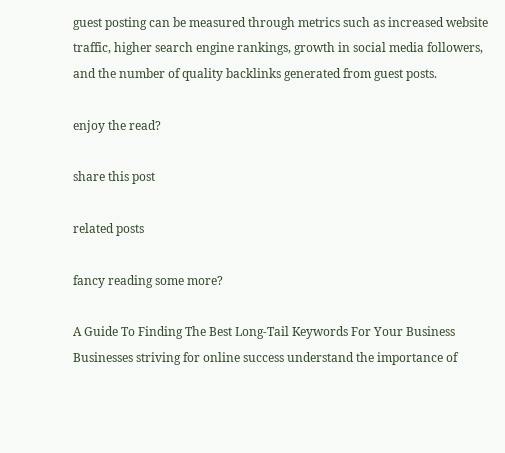guest posting can be measured through metrics such as increased website traffic, higher search engine rankings, growth in social media followers, and the number of quality backlinks generated from guest posts.

enjoy the read?

share this post

related posts

fancy reading some more?

A Guide To Finding The Best Long-Tail Keywords For Your Business
Businesses striving for online success understand the importance of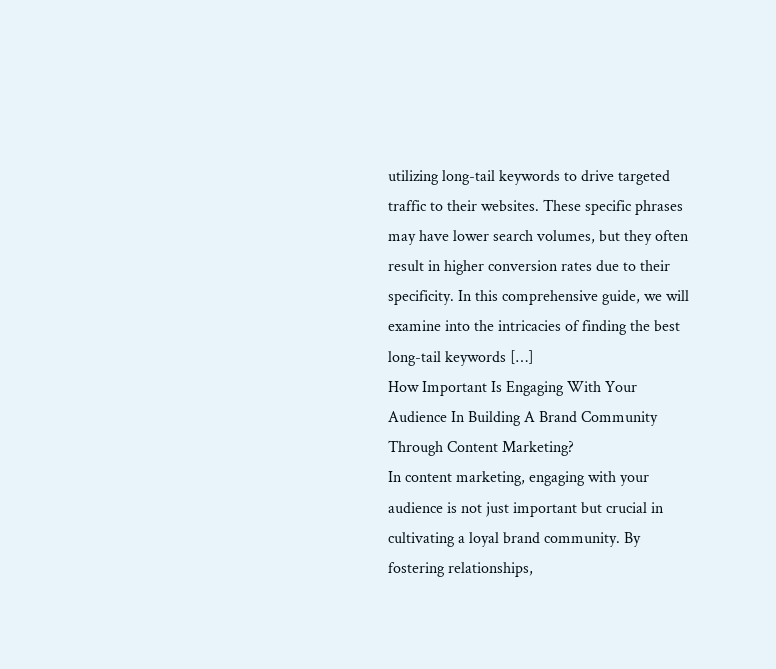utilizing long-tail keywords to drive targeted traffic to their websites. These specific phrases may have lower search volumes, but they often result in higher conversion rates due to their specificity. In this comprehensive guide, we will examine into the intricacies of finding the best long-tail keywords […]
How Important Is Engaging With Your Audience In Building A Brand Community Through Content Marketing?
In content marketing, engaging with your audience is not just important but crucial in cultivating a loyal brand community. By fostering relationships,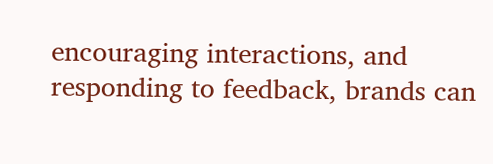encouraging interactions, and responding to feedback, brands can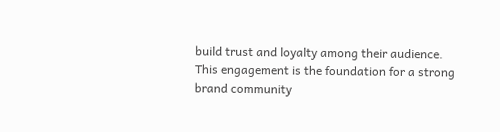build trust and loyalty among their audience. This engagement is the foundation for a strong brand community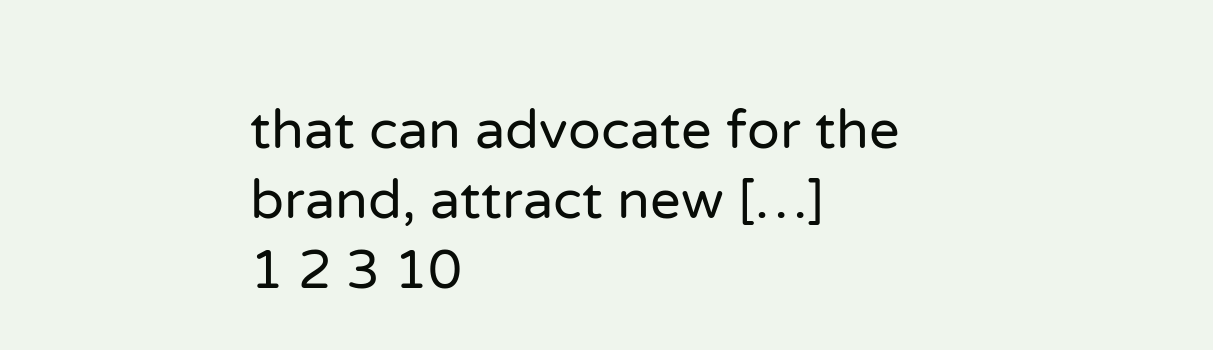that can advocate for the brand, attract new […]
1 2 3 10